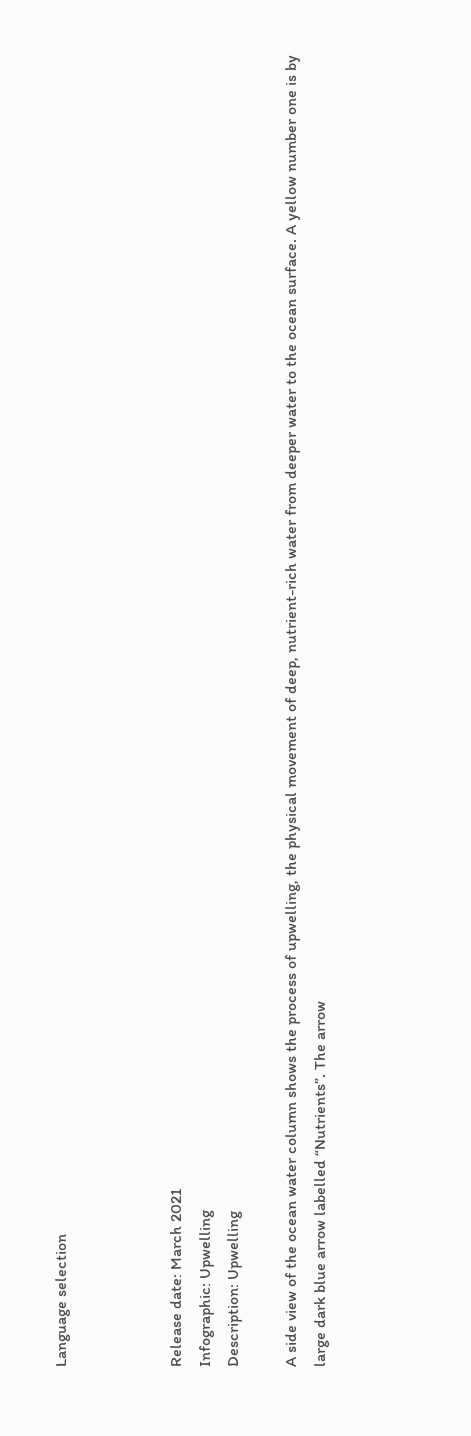Language selection



Release date: March 2021
Infographic: Upwelling
Description: Upwelling

A side view of the ocean water column shows the process of upwelling, the physical movement of deep, nutrient-rich water from deeper water to the ocean surface. A yellow number one is by large dark blue arrow labelled “Nutrients”. The arrow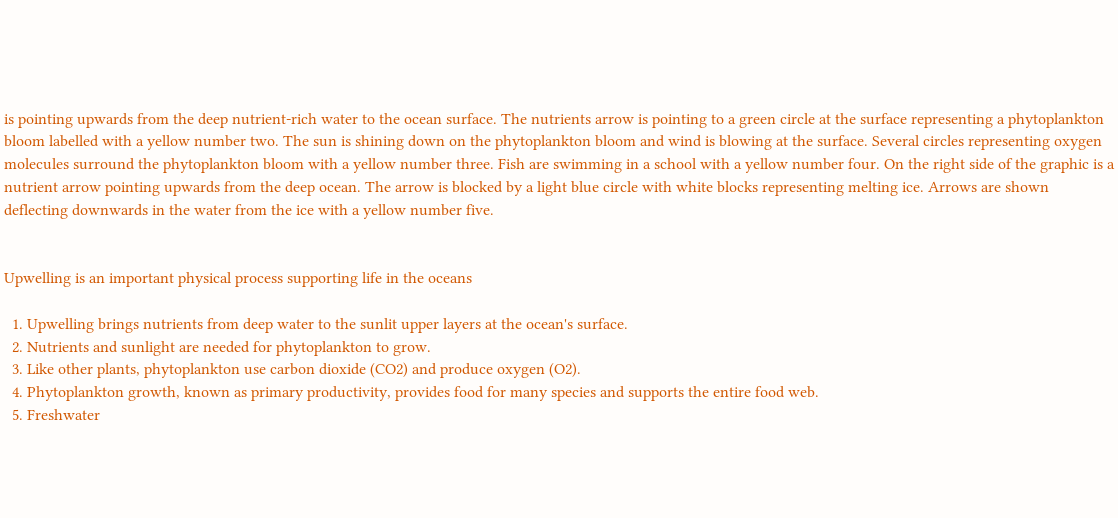is pointing upwards from the deep nutrient-rich water to the ocean surface. The nutrients arrow is pointing to a green circle at the surface representing a phytoplankton bloom labelled with a yellow number two. The sun is shining down on the phytoplankton bloom and wind is blowing at the surface. Several circles representing oxygen molecules surround the phytoplankton bloom with a yellow number three. Fish are swimming in a school with a yellow number four. On the right side of the graphic is a nutrient arrow pointing upwards from the deep ocean. The arrow is blocked by a light blue circle with white blocks representing melting ice. Arrows are shown deflecting downwards in the water from the ice with a yellow number five.


Upwelling is an important physical process supporting life in the oceans

  1. Upwelling brings nutrients from deep water to the sunlit upper layers at the ocean's surface.
  2. Nutrients and sunlight are needed for phytoplankton to grow.
  3. Like other plants, phytoplankton use carbon dioxide (CO2) and produce oxygen (O2).
  4. Phytoplankton growth, known as primary productivity, provides food for many species and supports the entire food web.
  5. Freshwater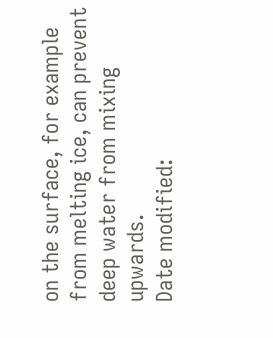on the surface, for example from melting ice, can prevent deep water from mixing upwards.
Date modified: